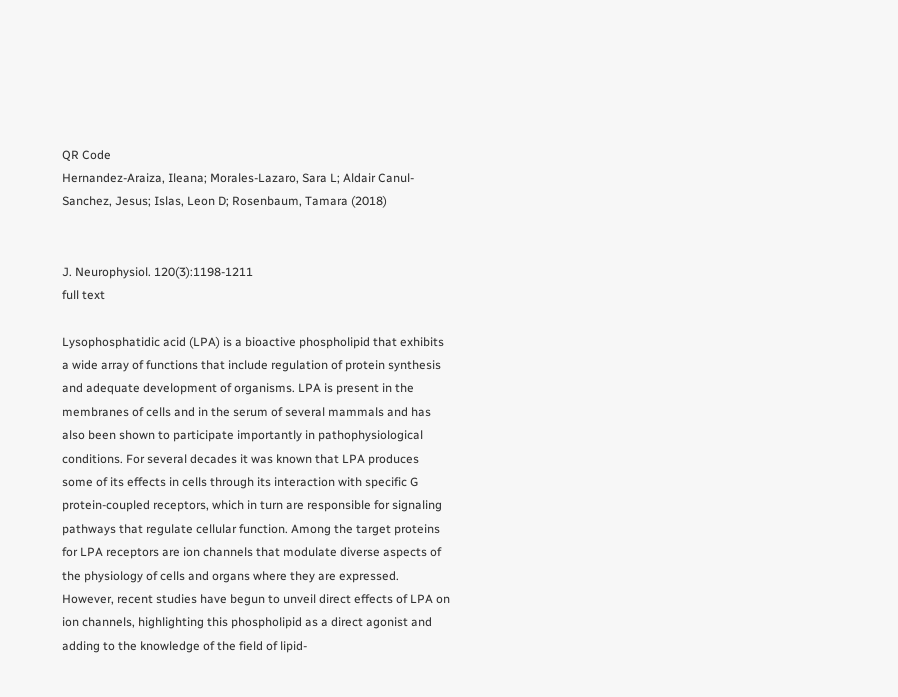QR Code
Hernandez-Araiza, Ileana; Morales-Lazaro, Sara L; Aldair Canul-Sanchez, Jesus; Islas, Leon D; Rosenbaum, Tamara (2018)


J. Neurophysiol. 120(3):1198-1211
full text

Lysophosphatidic acid (LPA) is a bioactive phospholipid that exhibits a wide array of functions that include regulation of protein synthesis and adequate development of organisms. LPA is present in the membranes of cells and in the serum of several mammals and has also been shown to participate importantly in pathophysiological conditions. For several decades it was known that LPA produces some of its effects in cells through its interaction with specific G protein-coupled receptors, which in turn are responsible for signaling pathways that regulate cellular function. Among the target proteins for LPA receptors are ion channels that modulate diverse aspects of the physiology of cells and organs where they are expressed. However, recent studies have begun to unveil direct effects of LPA on ion channels, highlighting this phospholipid as a direct agonist and adding to the knowledge of the field of lipid-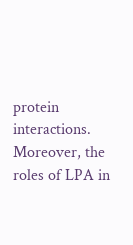protein interactions. Moreover, the roles of LPA in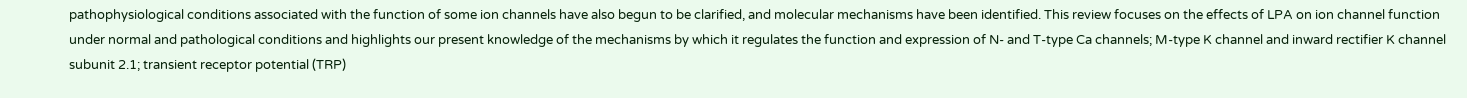pathophysiological conditions associated with the function of some ion channels have also begun to be clarified, and molecular mechanisms have been identified. This review focuses on the effects of LPA on ion channel function under normal and pathological conditions and highlights our present knowledge of the mechanisms by which it regulates the function and expression of N- and T-type Ca channels; M-type K channel and inward rectifier K channel subunit 2.1; transient receptor potential (TRP)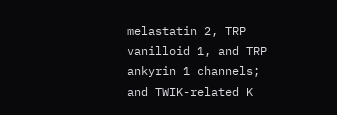melastatin 2, TRP vanilloid 1, and TRP ankyrin 1 channels; and TWIK-related K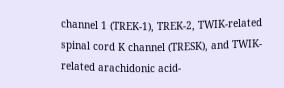channel 1 (TREK-1), TREK-2, TWIK-related spinal cord K channel (TRESK), and TWIK-related arachidonic acid-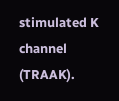stimulated K channel (TRAAK).